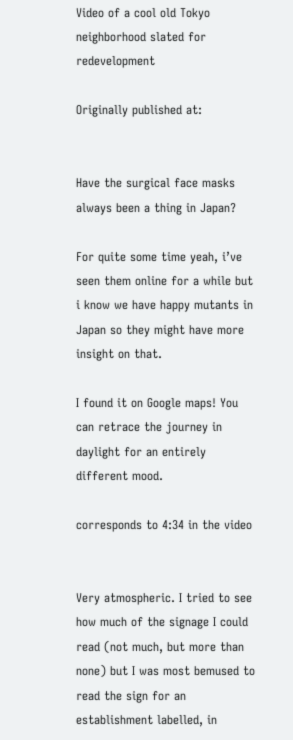Video of a cool old Tokyo neighborhood slated for redevelopment

Originally published at:


Have the surgical face masks always been a thing in Japan?

For quite some time yeah, i’ve seen them online for a while but i know we have happy mutants in Japan so they might have more insight on that.

I found it on Google maps! You can retrace the journey in daylight for an entirely different mood.

corresponds to 4:34 in the video


Very atmospheric. I tried to see how much of the signage I could read (not much, but more than none) but I was most bemused to read the sign for an establishment labelled, in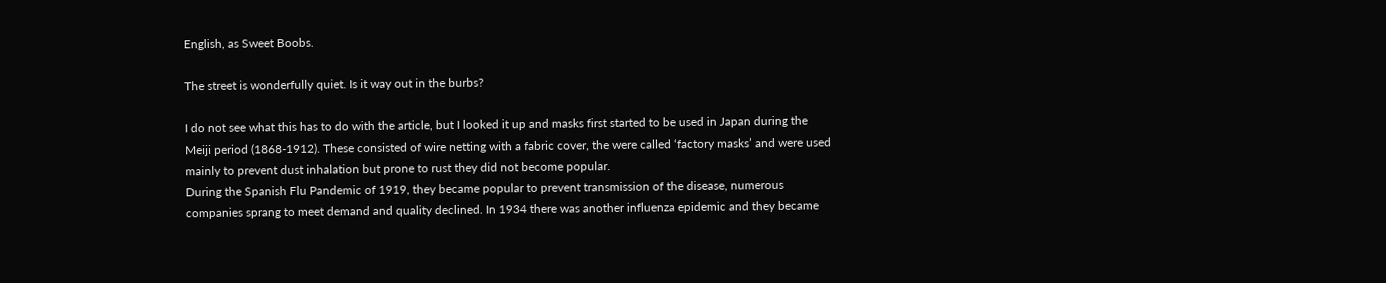English, as Sweet Boobs.

The street is wonderfully quiet. Is it way out in the burbs?

I do not see what this has to do with the article, but I looked it up and masks first started to be used in Japan during the Meiji period (1868-1912). These consisted of wire netting with a fabric cover, the were called ‘factory masks’ and were used mainly to prevent dust inhalation but prone to rust they did not become popular.
During the Spanish Flu Pandemic of 1919, they became popular to prevent transmission of the disease, numerous companies sprang to meet demand and quality declined. In 1934 there was another influenza epidemic and they became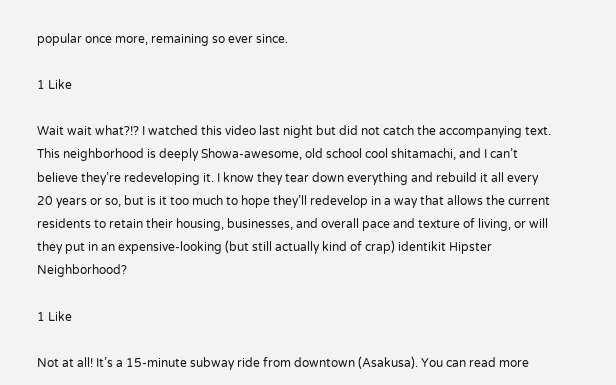popular once more, remaining so ever since.

1 Like

Wait wait what?!? I watched this video last night but did not catch the accompanying text. This neighborhood is deeply Showa-awesome, old school cool shitamachi, and I can’t believe they’re redeveloping it. I know they tear down everything and rebuild it all every 20 years or so, but is it too much to hope they’ll redevelop in a way that allows the current residents to retain their housing, businesses, and overall pace and texture of living, or will they put in an expensive-looking (but still actually kind of crap) identikit Hipster Neighborhood?

1 Like

Not at all! It’s a 15-minute subway ride from downtown (Asakusa). You can read more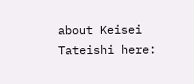about Keisei Tateishi here: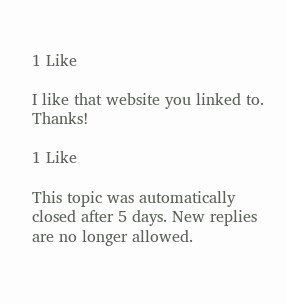1 Like

I like that website you linked to. Thanks!

1 Like

This topic was automatically closed after 5 days. New replies are no longer allowed.